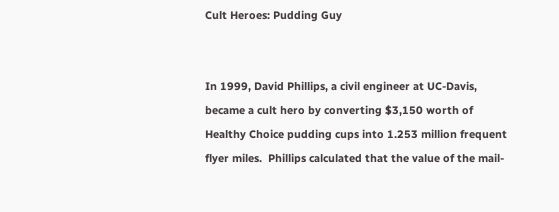Cult Heroes: Pudding Guy


In 1999, David Phillips, a civil engineer at UC-Davis, became a cult hero by converting $3,150 worth of Healthy Choice pudding cups into 1.253 million frequent flyer miles.  Phillips calculated that the value of the mail-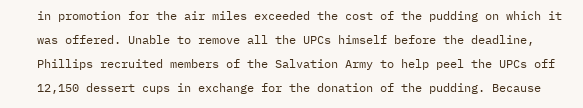in promotion for the air miles exceeded the cost of the pudding on which it was offered. Unable to remove all the UPCs himself before the deadline, Phillips recruited members of the Salvation Army to help peel the UPCs off 12,150 dessert cups in exchange for the donation of the pudding. Because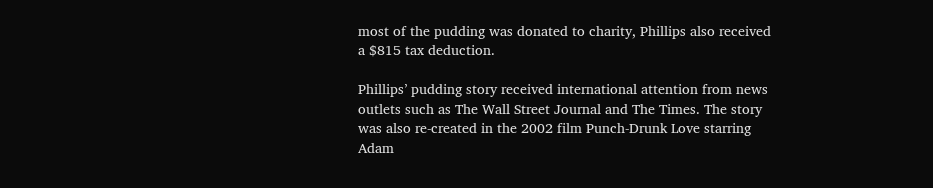most of the pudding was donated to charity, Phillips also received a $815 tax deduction.

Phillips’ pudding story received international attention from news outlets such as The Wall Street Journal and The Times. The story was also re-created in the 2002 film Punch-Drunk Love starring Adam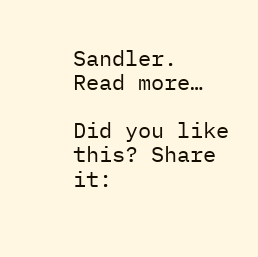Sandler.  Read more…

Did you like this? Share it: